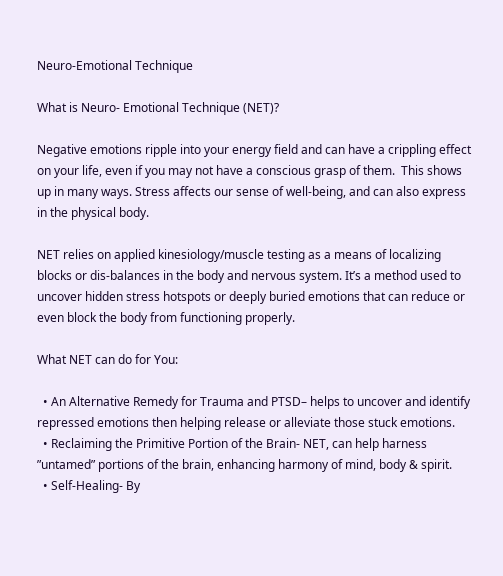Neuro-Emotional Technique

What is Neuro- Emotional Technique (NET)?

Negative emotions ripple into your energy field and can have a crippling effect on your life, even if you may not have a conscious grasp of them.  This shows up in many ways. Stress affects our sense of well-being, and can also express in the physical body.

NET relies on applied kinesiology/muscle testing as a means of localizing blocks or dis-balances in the body and nervous system. It’s a method used to uncover hidden stress hotspots or deeply buried emotions that can reduce or even block the body from functioning properly.

What NET can do for You:

  • An Alternative Remedy for Trauma and PTSD– helps to uncover and identify repressed emotions then helping release or alleviate those stuck emotions.
  • Reclaiming the Primitive Portion of the Brain- NET, can help harness ”untamed” portions of the brain, enhancing harmony of mind, body & spirit.
  • Self-Healing- By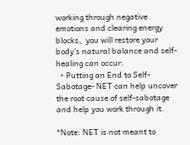working through negative emotions and clearing energy blocks,  you will restore your body’s natural balance and self-healing can occur.
  • Putting an End to Self-Sabotage- NET can help uncover the root cause of self-sabotage and help you work through it.

*Note: NET is not meant to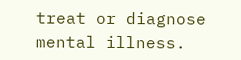treat or diagnose mental illness.